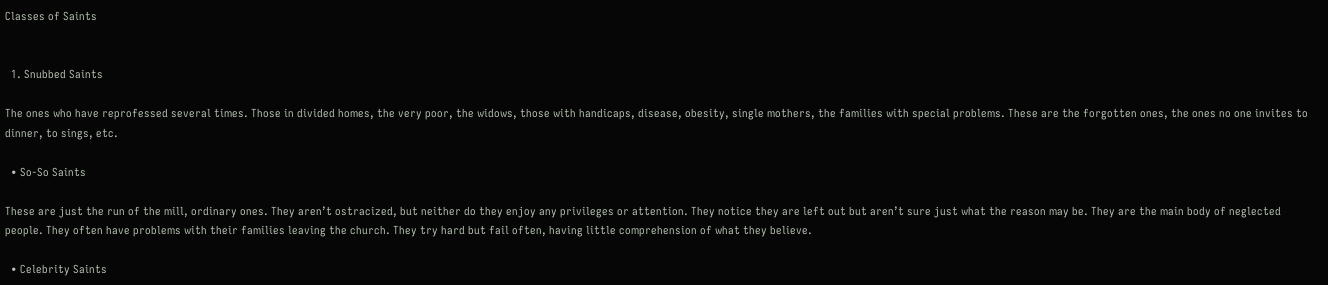Classes of Saints


  1. Snubbed Saints

The ones who have reprofessed several times. Those in divided homes, the very poor, the widows, those with handicaps, disease, obesity, single mothers, the families with special problems. These are the forgotten ones, the ones no one invites to dinner, to sings, etc.

  • So-So Saints

These are just the run of the mill, ordinary ones. They aren’t ostracized, but neither do they enjoy any privileges or attention. They notice they are left out but aren’t sure just what the reason may be. They are the main body of neglected people. They often have problems with their families leaving the church. They try hard but fail often, having little comprehension of what they believe.

  • Celebrity Saints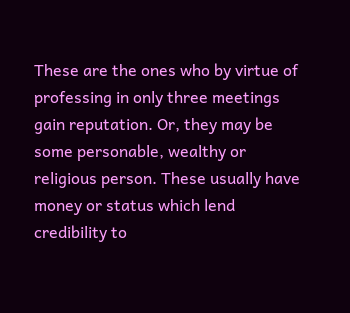These are the ones who by virtue of professing in only three meetings gain reputation. Or, they may be some personable, wealthy or religious person. These usually have money or status which lend credibility to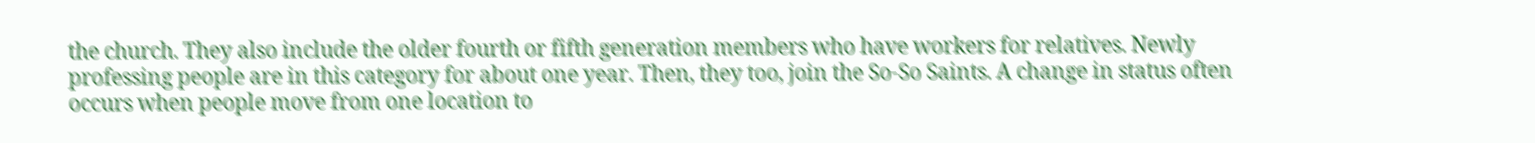the church. They also include the older fourth or fifth generation members who have workers for relatives. Newly professing people are in this category for about one year. Then, they too, join the So-So Saints. A change in status often occurs when people move from one location to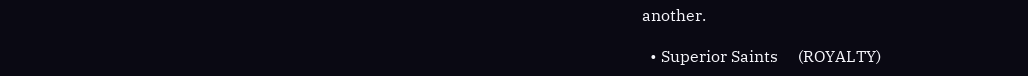another.

  • Superior Saints     (ROYALTY)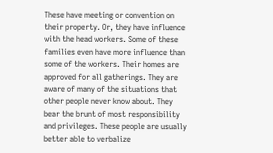These have meeting or convention on their property. Or, they have influence with the head workers. Some of these families even have more influence than some of the workers. Their homes are approved for all gatherings. They are aware of many of the situations that other people never know about. They bear the brunt of most responsibility and privileges. These people are usually better able to verbalize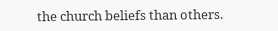the church beliefs than others.